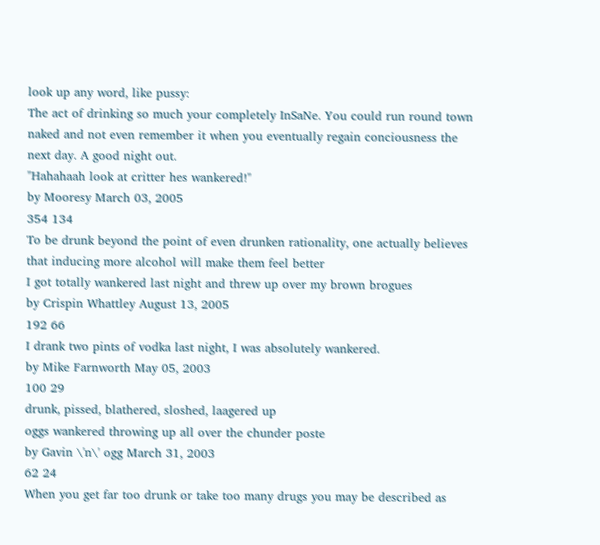look up any word, like pussy:
The act of drinking so much your completely InSaNe. You could run round town naked and not even remember it when you eventually regain conciousness the next day. A good night out.
"Hahahaah look at critter hes wankered!"
by Mooresy March 03, 2005
354 134
To be drunk beyond the point of even drunken rationality, one actually believes that inducing more alcohol will make them feel better
I got totally wankered last night and threw up over my brown brogues
by Crispin Whattley August 13, 2005
192 66
I drank two pints of vodka last night, I was absolutely wankered.
by Mike Farnworth May 05, 2003
100 29
drunk, pissed, blathered, sloshed, laagered up
oggs wankered throwing up all over the chunder poste
by Gavin \'n\' ogg March 31, 2003
62 24
When you get far too drunk or take too many drugs you may be described as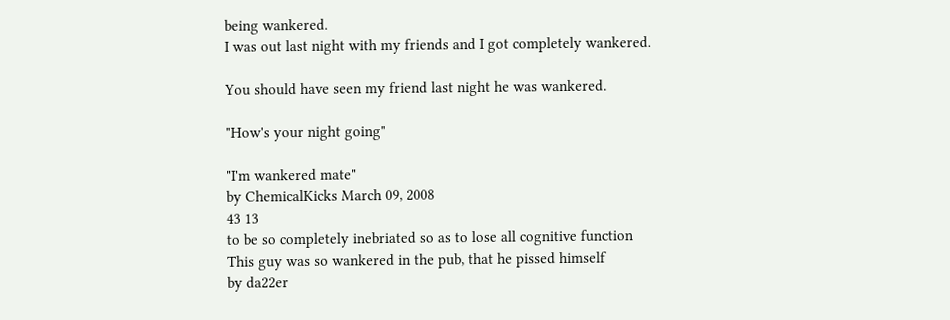being wankered.
I was out last night with my friends and I got completely wankered.

You should have seen my friend last night he was wankered.

"How's your night going"

"I'm wankered mate"
by ChemicalKicks March 09, 2008
43 13
to be so completely inebriated so as to lose all cognitive function
This guy was so wankered in the pub, that he pissed himself
by da22er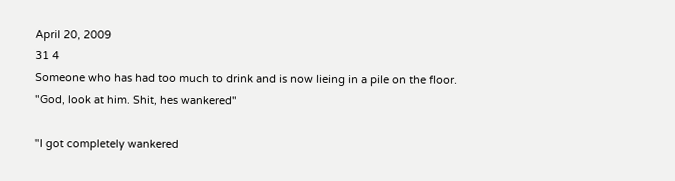April 20, 2009
31 4
Someone who has had too much to drink and is now lieing in a pile on the floor.
"God, look at him. Shit, hes wankered"

"I got completely wankered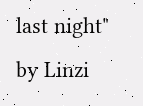last night"
by Linzi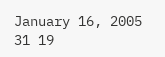January 16, 2005
31 19